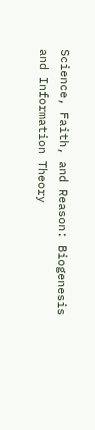Science, Faith, and Reason: Biogenesis and Information Theory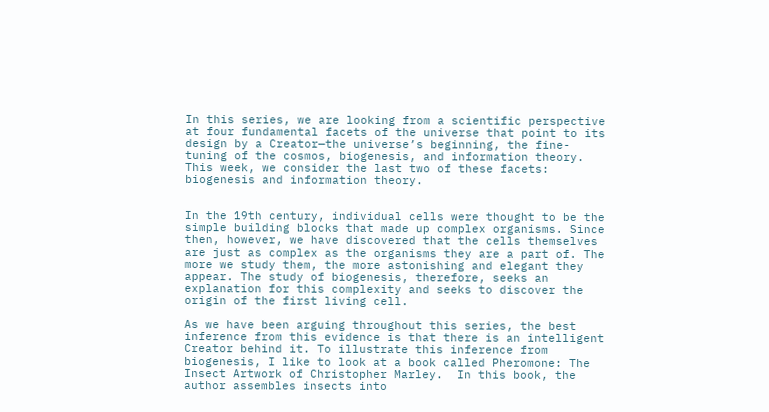In this series, we are looking from a scientific perspective at four fundamental facets of the universe that point to its design by a Creator—the universe’s beginning, the fine-tuning of the cosmos, biogenesis, and information theory. This week, we consider the last two of these facets: biogenesis and information theory.


In the 19th century, individual cells were thought to be the simple building blocks that made up complex organisms. Since then, however, we have discovered that the cells themselves are just as complex as the organisms they are a part of. The more we study them, the more astonishing and elegant they appear. The study of biogenesis, therefore, seeks an explanation for this complexity and seeks to discover the origin of the first living cell.

As we have been arguing throughout this series, the best inference from this evidence is that there is an intelligent Creator behind it. To illustrate this inference from biogenesis, I like to look at a book called Pheromone: The Insect Artwork of Christopher Marley.  In this book, the author assembles insects into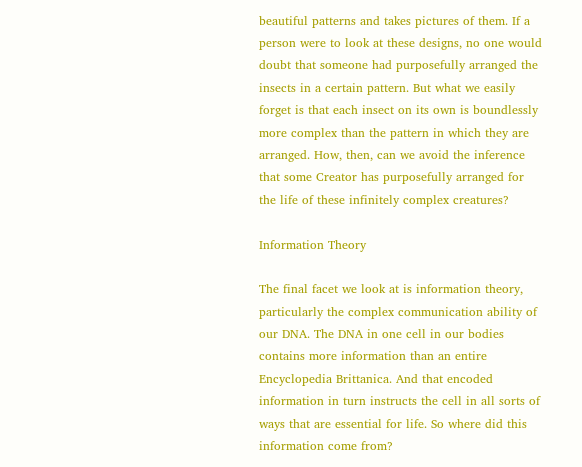beautiful patterns and takes pictures of them. If a person were to look at these designs, no one would doubt that someone had purposefully arranged the insects in a certain pattern. But what we easily forget is that each insect on its own is boundlessly more complex than the pattern in which they are arranged. How, then, can we avoid the inference that some Creator has purposefully arranged for the life of these infinitely complex creatures?

Information Theory

The final facet we look at is information theory, particularly the complex communication ability of our DNA. The DNA in one cell in our bodies contains more information than an entire Encyclopedia Brittanica. And that encoded information in turn instructs the cell in all sorts of ways that are essential for life. So where did this information come from?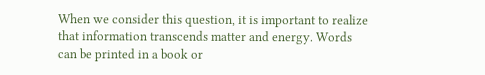When we consider this question, it is important to realize that information transcends matter and energy. Words can be printed in a book or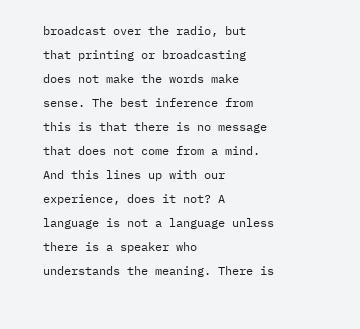broadcast over the radio, but that printing or broadcasting does not make the words make sense. The best inference from this is that there is no message that does not come from a mind. And this lines up with our experience, does it not? A language is not a language unless there is a speaker who understands the meaning. There is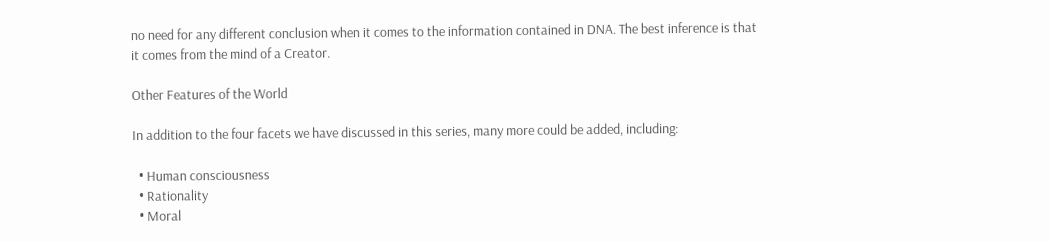no need for any different conclusion when it comes to the information contained in DNA. The best inference is that it comes from the mind of a Creator.

Other Features of the World

In addition to the four facets we have discussed in this series, many more could be added, including:

  • Human consciousness
  • Rationality
  • Moral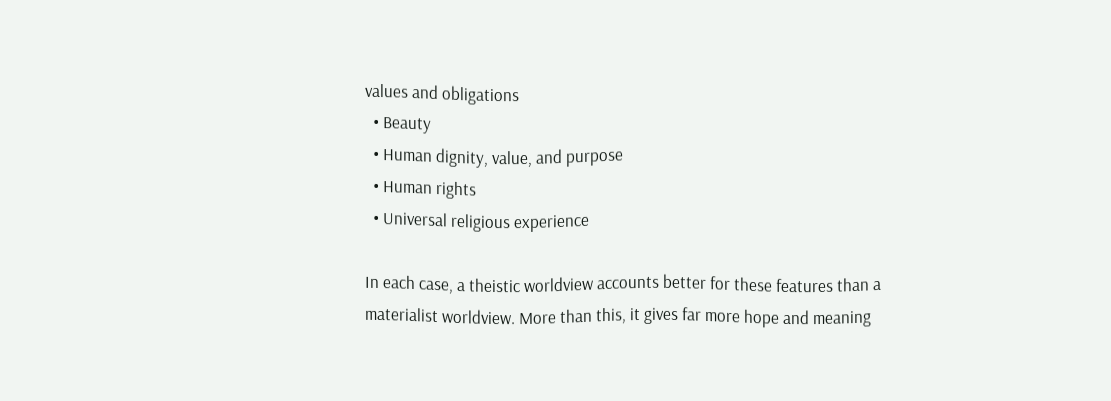values and obligations
  • Beauty
  • Human dignity, value, and purpose
  • Human rights
  • Universal religious experience

In each case, a theistic worldview accounts better for these features than a materialist worldview. More than this, it gives far more hope and meaning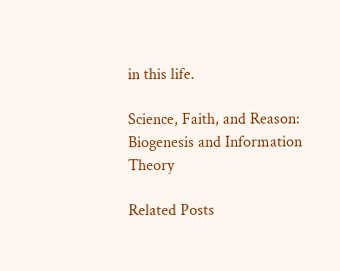in this life.

Science, Faith, and Reason: Biogenesis and Information Theory

Related Posts